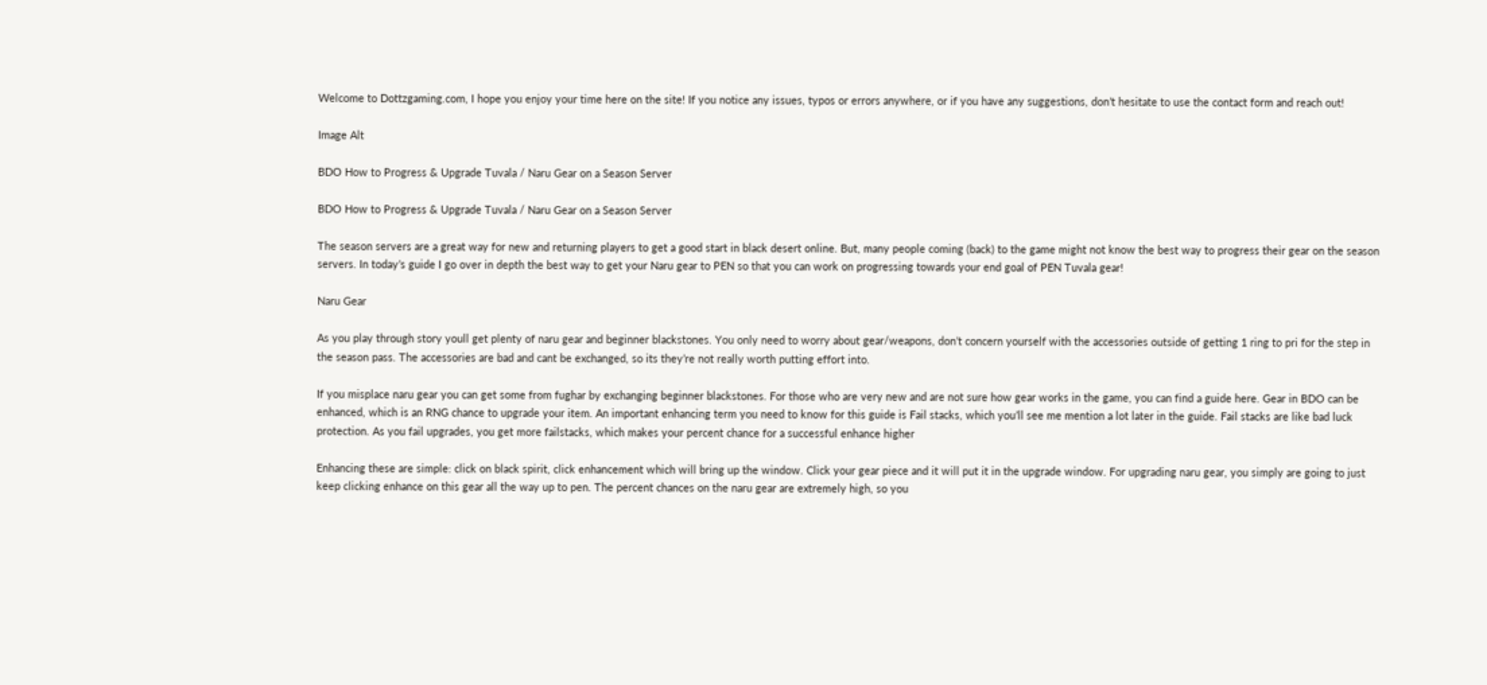Welcome to Dottzgaming.com, I hope you enjoy your time here on the site! If you notice any issues, typos or errors anywhere, or if you have any suggestions, don’t hesitate to use the contact form and reach out!

Image Alt

BDO How to Progress & Upgrade Tuvala / Naru Gear on a Season Server

BDO How to Progress & Upgrade Tuvala / Naru Gear on a Season Server

The season servers are a great way for new and returning players to get a good start in black desert online. But, many people coming (back) to the game might not know the best way to progress their gear on the season servers. In today’s guide I go over in depth the best way to get your Naru gear to PEN so that you can work on progressing towards your end goal of PEN Tuvala gear!

Naru Gear

As you play through story youll get plenty of naru gear and beginner blackstones. You only need to worry about gear/weapons, don’t concern yourself with the accessories outside of getting 1 ring to pri for the step in the season pass. The accessories are bad and cant be exchanged, so its they’re not really worth putting effort into.

If you misplace naru gear you can get some from fughar by exchanging beginner blackstones. For those who are very new and are not sure how gear works in the game, you can find a guide here. Gear in BDO can be enhanced, which is an RNG chance to upgrade your item. An important enhancing term you need to know for this guide is Fail stacks, which you’ll see me mention a lot later in the guide. Fail stacks are like bad luck protection. As you fail upgrades, you get more failstacks, which makes your percent chance for a successful enhance higher

Enhancing these are simple: click on black spirit, click enhancement which will bring up the window. Click your gear piece and it will put it in the upgrade window. For upgrading naru gear, you simply are going to just keep clicking enhance on this gear all the way up to pen. The percent chances on the naru gear are extremely high, so you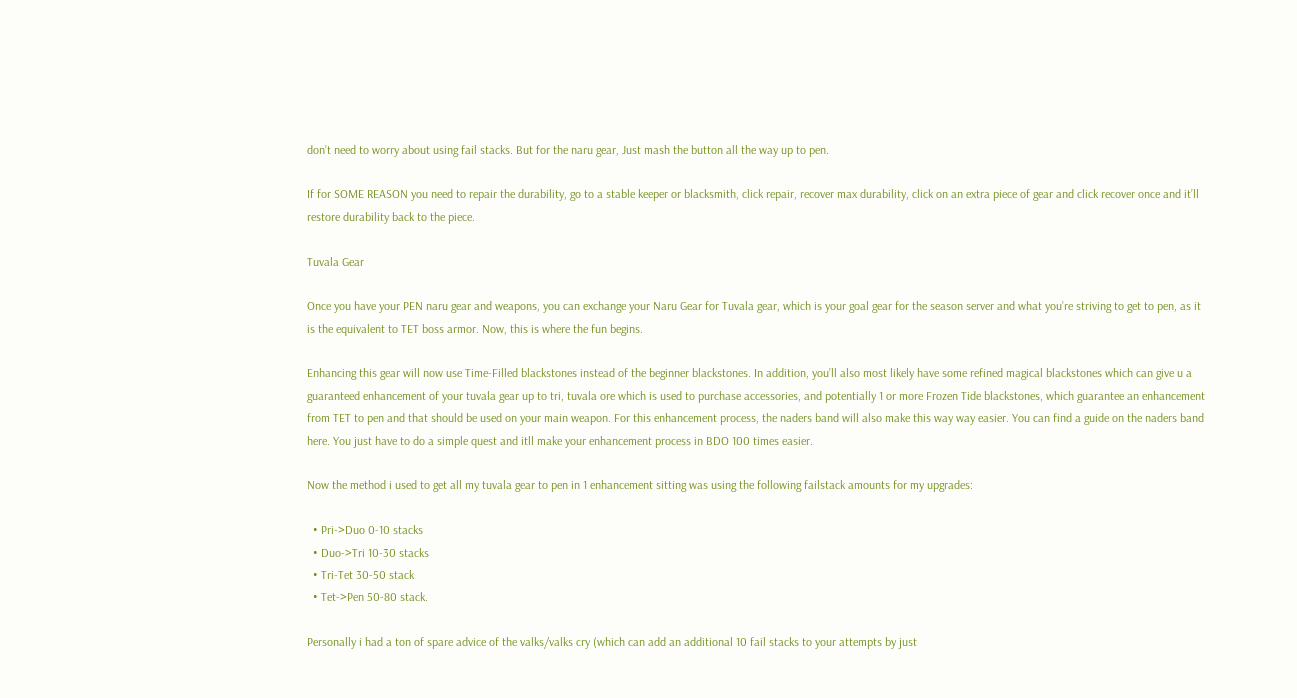don’t need to worry about using fail stacks. But for the naru gear, Just mash the button all the way up to pen.

If for SOME REASON you need to repair the durability, go to a stable keeper or blacksmith, click repair, recover max durability, click on an extra piece of gear and click recover once and it’ll restore durability back to the piece.

Tuvala Gear

Once you have your PEN naru gear and weapons, you can exchange your Naru Gear for Tuvala gear, which is your goal gear for the season server and what you’re striving to get to pen, as it is the equivalent to TET boss armor. Now, this is where the fun begins.

Enhancing this gear will now use Time-Filled blackstones instead of the beginner blackstones. In addition, you’ll also most likely have some refined magical blackstones which can give u a guaranteed enhancement of your tuvala gear up to tri, tuvala ore which is used to purchase accessories, and potentially 1 or more Frozen Tide blackstones, which guarantee an enhancement from TET to pen and that should be used on your main weapon. For this enhancement process, the naders band will also make this way way easier. You can find a guide on the naders band here. You just have to do a simple quest and itll make your enhancement process in BDO 100 times easier.

Now the method i used to get all my tuvala gear to pen in 1 enhancement sitting was using the following failstack amounts for my upgrades:

  • Pri->Duo 0-10 stacks
  • Duo->Tri 10-30 stacks
  • Tri-Tet 30-50 stack
  • Tet->Pen 50-80 stack.

Personally i had a ton of spare advice of the valks/valks cry (which can add an additional 10 fail stacks to your attempts by just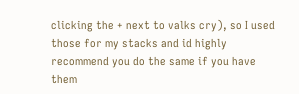clicking the + next to valks cry), so I used those for my stacks and id highly recommend you do the same if you have them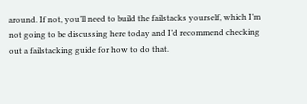around. If not, you’ll need to build the failstacks yourself, which I’m not going to be discussing here today and I’d recommend checking out a failstacking guide for how to do that.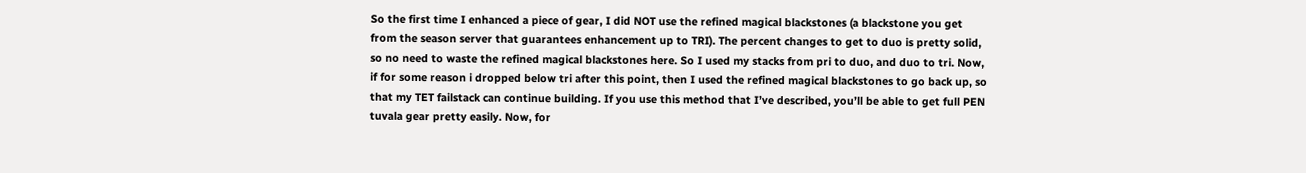So the first time I enhanced a piece of gear, I did NOT use the refined magical blackstones (a blackstone you get from the season server that guarantees enhancement up to TRI). The percent changes to get to duo is pretty solid, so no need to waste the refined magical blackstones here. So I used my stacks from pri to duo, and duo to tri. Now, if for some reason i dropped below tri after this point, then I used the refined magical blackstones to go back up, so that my TET failstack can continue building. If you use this method that I’ve described, you’ll be able to get full PEN tuvala gear pretty easily. Now, for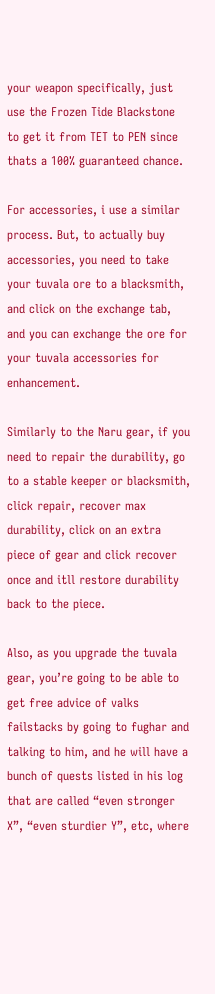your weapon specifically, just use the Frozen Tide Blackstone to get it from TET to PEN since thats a 100% guaranteed chance.

For accessories, i use a similar process. But, to actually buy accessories, you need to take your tuvala ore to a blacksmith, and click on the exchange tab, and you can exchange the ore for your tuvala accessories for enhancement.

Similarly to the Naru gear, if you need to repair the durability, go to a stable keeper or blacksmith, click repair, recover max durability, click on an extra piece of gear and click recover once and itll restore durability back to the piece.

Also, as you upgrade the tuvala gear, you’re going to be able to get free advice of valks failstacks by going to fughar and talking to him, and he will have a bunch of quests listed in his log that are called “even stronger X”, “even sturdier Y”, etc, where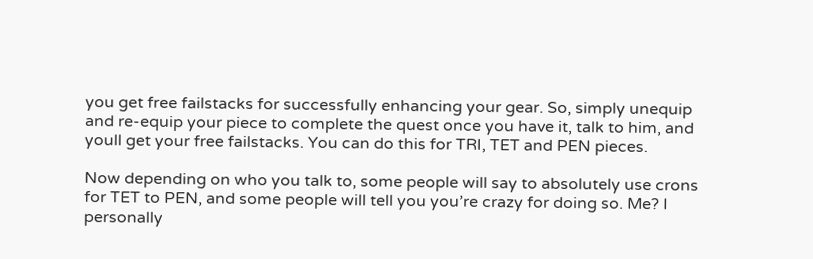you get free failstacks for successfully enhancing your gear. So, simply unequip and re-equip your piece to complete the quest once you have it, talk to him, and youll get your free failstacks. You can do this for TRI, TET and PEN pieces.

Now depending on who you talk to, some people will say to absolutely use crons for TET to PEN, and some people will tell you you’re crazy for doing so. Me? I personally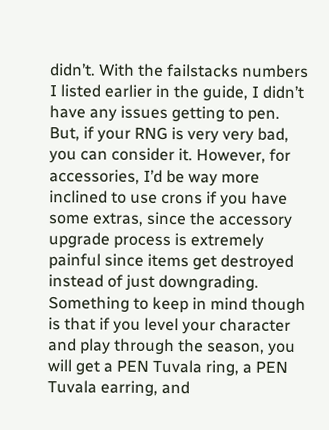didn’t. With the failstacks numbers I listed earlier in the guide, I didn’t have any issues getting to pen. But, if your RNG is very very bad, you can consider it. However, for accessories, I’d be way more inclined to use crons if you have some extras, since the accessory upgrade process is extremely painful since items get destroyed instead of just downgrading. Something to keep in mind though is that if you level your character and play through the season, you will get a PEN Tuvala ring, a PEN Tuvala earring, and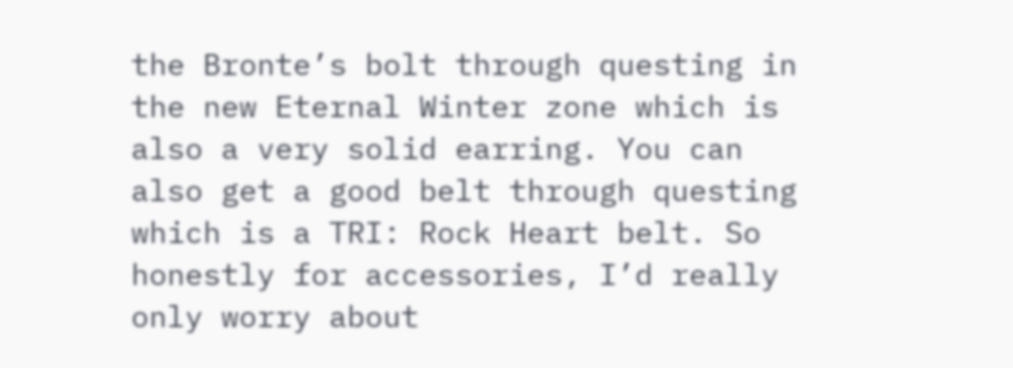the Bronte’s bolt through questing in the new Eternal Winter zone which is also a very solid earring. You can also get a good belt through questing which is a TRI: Rock Heart belt. So honestly for accessories, I’d really only worry about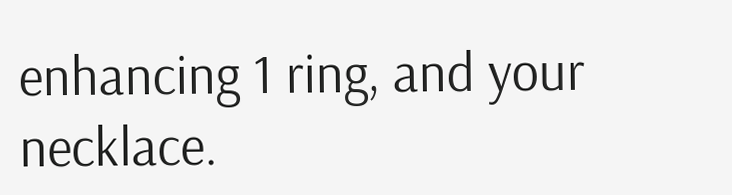enhancing 1 ring, and your necklace.